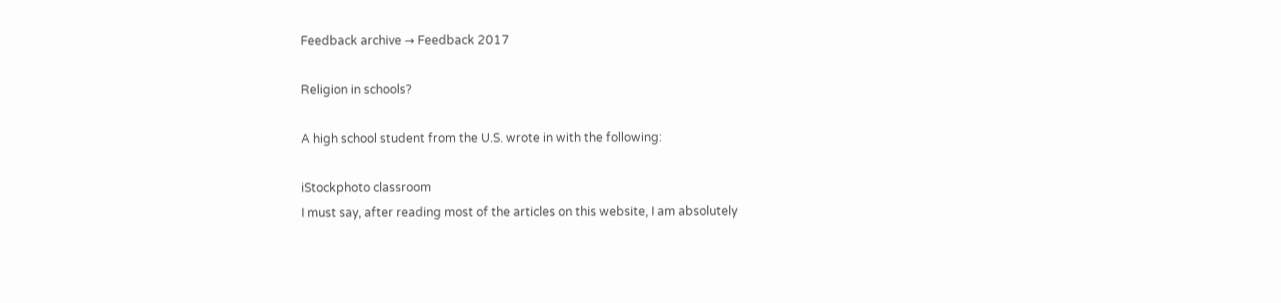Feedback archive → Feedback 2017

Religion in schools?

A high school student from the U.S. wrote in with the following:

iStockphoto classroom
I must say, after reading most of the articles on this website, I am absolutely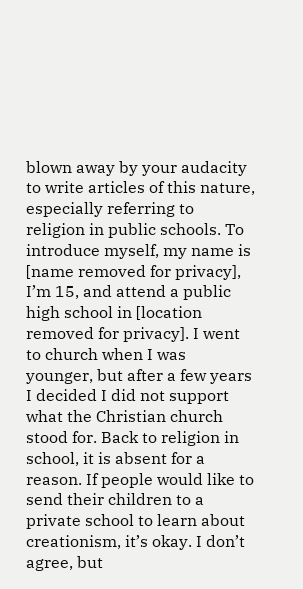blown away by your audacity to write articles of this nature, especially referring to religion in public schools. To introduce myself, my name is [name removed for privacy], I’m 15, and attend a public high school in [location removed for privacy]. I went to church when I was younger, but after a few years I decided I did not support what the Christian church stood for. Back to religion in school, it is absent for a reason. If people would like to send their children to a private school to learn about creationism, it’s okay. I don’t agree, but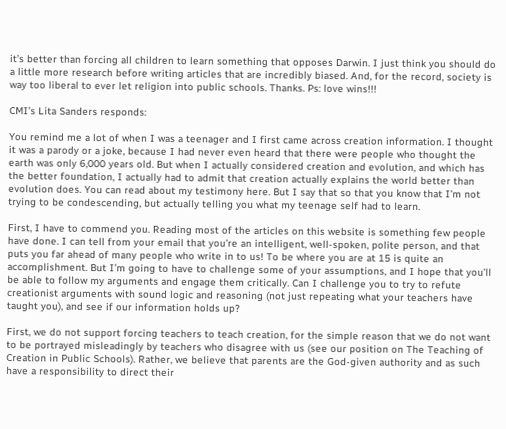it’s better than forcing all children to learn something that opposes Darwin. I just think you should do a little more research before writing articles that are incredibly biased. And, for the record, society is way too liberal to ever let religion into public schools. Thanks. Ps: love wins!!!

CMI’s Lita Sanders responds:

You remind me a lot of when I was a teenager and I first came across creation information. I thought it was a parody or a joke, because I had never even heard that there were people who thought the earth was only 6,000 years old. But when I actually considered creation and evolution, and which has the better foundation, I actually had to admit that creation actually explains the world better than evolution does. You can read about my testimony here. But I say that so that you know that I’m not trying to be condescending, but actually telling you what my teenage self had to learn.

First, I have to commend you. Reading most of the articles on this website is something few people have done. I can tell from your email that you’re an intelligent, well-spoken, polite person, and that puts you far ahead of many people who write in to us! To be where you are at 15 is quite an accomplishment. But I’m going to have to challenge some of your assumptions, and I hope that you’ll be able to follow my arguments and engage them critically. Can I challenge you to try to refute creationist arguments with sound logic and reasoning (not just repeating what your teachers have taught you), and see if our information holds up?

First, we do not support forcing teachers to teach creation, for the simple reason that we do not want to be portrayed misleadingly by teachers who disagree with us (see our position on The Teaching of Creation in Public Schools). Rather, we believe that parents are the God-given authority and as such have a responsibility to direct their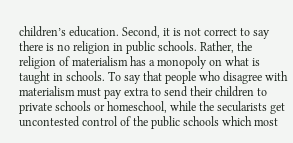children’s education. Second, it is not correct to say there is no religion in public schools. Rather, the religion of materialism has a monopoly on what is taught in schools. To say that people who disagree with materialism must pay extra to send their children to private schools or homeschool, while the secularists get uncontested control of the public schools which most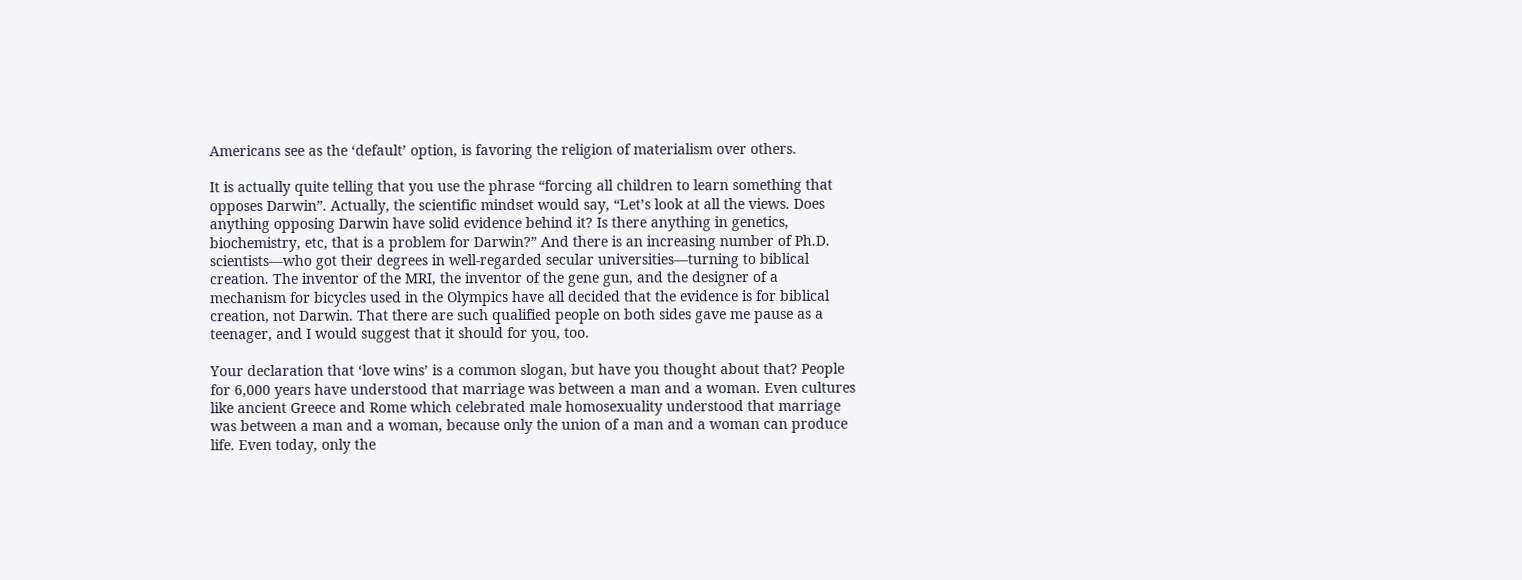Americans see as the ‘default’ option, is favoring the religion of materialism over others.

It is actually quite telling that you use the phrase “forcing all children to learn something that opposes Darwin”. Actually, the scientific mindset would say, “Let’s look at all the views. Does anything opposing Darwin have solid evidence behind it? Is there anything in genetics, biochemistry, etc, that is a problem for Darwin?” And there is an increasing number of Ph.D. scientists—who got their degrees in well-regarded secular universities—turning to biblical creation. The inventor of the MRI, the inventor of the gene gun, and the designer of a mechanism for bicycles used in the Olympics have all decided that the evidence is for biblical creation, not Darwin. That there are such qualified people on both sides gave me pause as a teenager, and I would suggest that it should for you, too.

Your declaration that ‘love wins’ is a common slogan, but have you thought about that? People for 6,000 years have understood that marriage was between a man and a woman. Even cultures like ancient Greece and Rome which celebrated male homosexuality understood that marriage was between a man and a woman, because only the union of a man and a woman can produce life. Even today, only the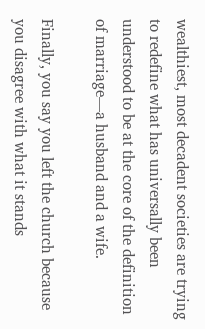wealthiest, most decadent societies are trying to redefine what has universally been understood to be at the core of the definition of marriage—a husband and a wife.

Finally, you say you left the church because you disagree with what it stands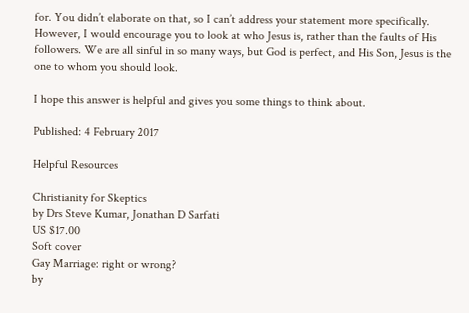for. You didn’t elaborate on that, so I can’t address your statement more specifically. However, I would encourage you to look at who Jesus is, rather than the faults of His followers. We are all sinful in so many ways, but God is perfect, and His Son, Jesus is the one to whom you should look.

I hope this answer is helpful and gives you some things to think about.

Published: 4 February 2017

Helpful Resources

Christianity for Skeptics
by Drs Steve Kumar, Jonathan D Sarfati
US $17.00
Soft cover
Gay Marriage: right or wrong?
by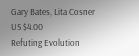Gary Bates, Lita Cosner
US $4.00
Refuting Evolution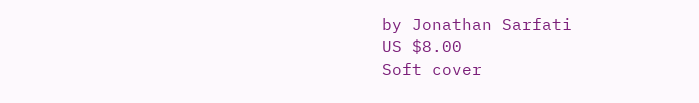by Jonathan Sarfati
US $8.00
Soft cover